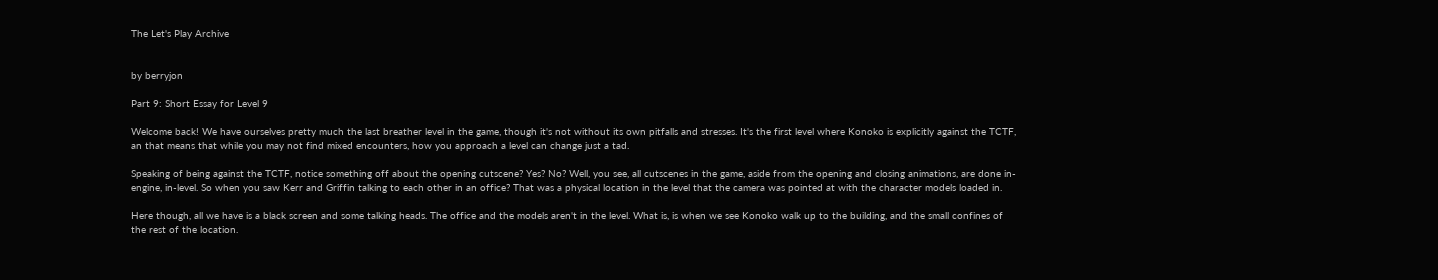The Let's Play Archive


by berryjon

Part 9: Short Essay for Level 9

Welcome back! We have ourselves pretty much the last breather level in the game, though it's not without its own pitfalls and stresses. It's the first level where Konoko is explicitly against the TCTF, an that means that while you may not find mixed encounters, how you approach a level can change just a tad.

Speaking of being against the TCTF, notice something off about the opening cutscene? Yes? No? Well, you see, all cutscenes in the game, aside from the opening and closing animations, are done in-engine, in-level. So when you saw Kerr and Griffin talking to each other in an office? That was a physical location in the level that the camera was pointed at with the character models loaded in.

Here though, all we have is a black screen and some talking heads. The office and the models aren't in the level. What is, is when we see Konoko walk up to the building, and the small confines of the rest of the location.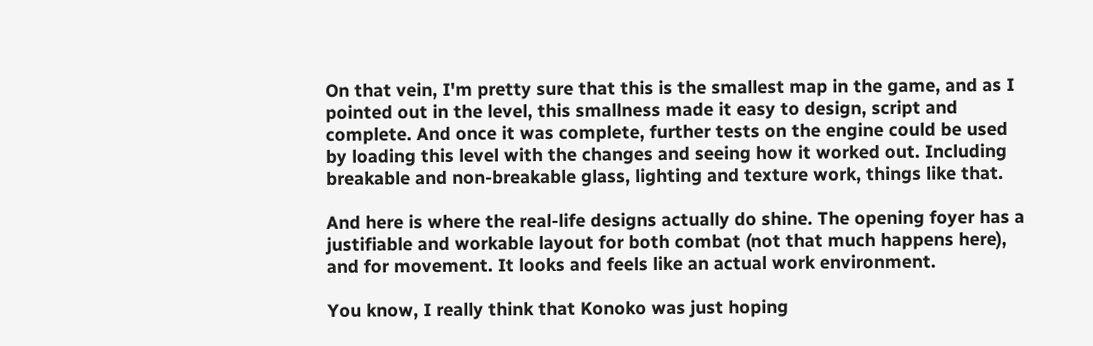On that vein, I'm pretty sure that this is the smallest map in the game, and as I pointed out in the level, this smallness made it easy to design, script and complete. And once it was complete, further tests on the engine could be used by loading this level with the changes and seeing how it worked out. Including breakable and non-breakable glass, lighting and texture work, things like that.

And here is where the real-life designs actually do shine. The opening foyer has a justifiable and workable layout for both combat (not that much happens here), and for movement. It looks and feels like an actual work environment.

You know, I really think that Konoko was just hoping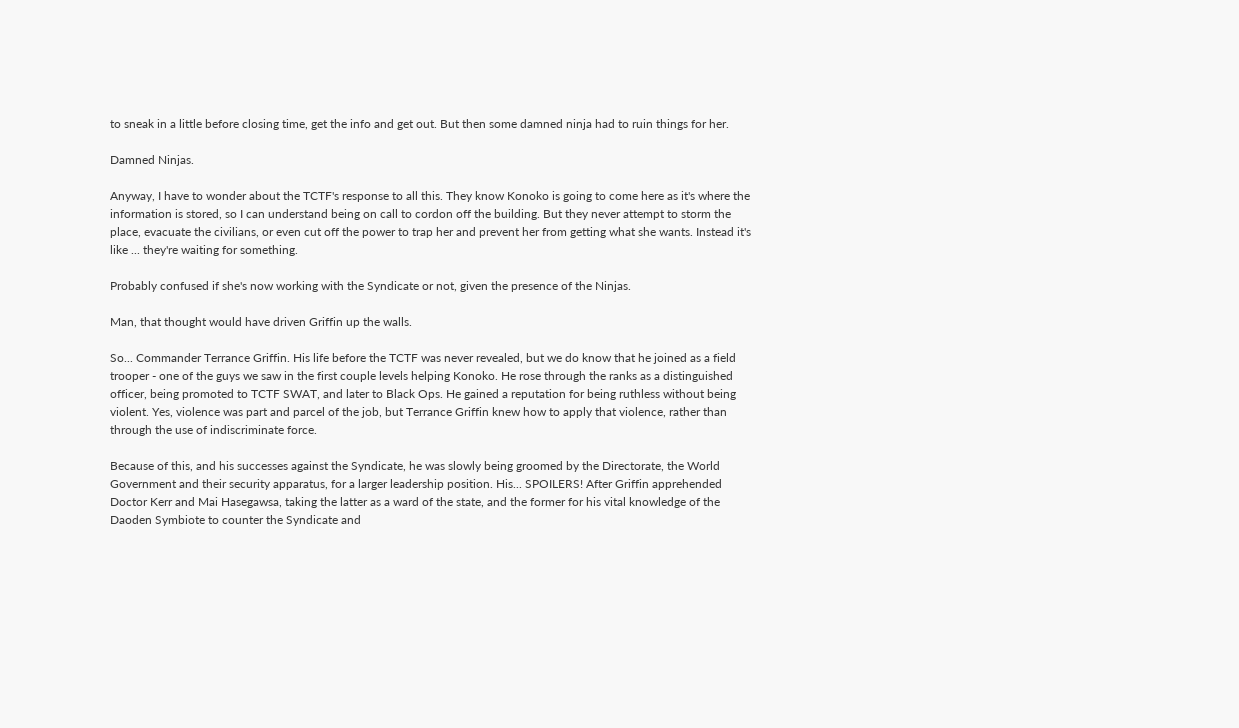to sneak in a little before closing time, get the info and get out. But then some damned ninja had to ruin things for her.

Damned Ninjas.

Anyway, I have to wonder about the TCTF's response to all this. They know Konoko is going to come here as it's where the information is stored, so I can understand being on call to cordon off the building. But they never attempt to storm the place, evacuate the civilians, or even cut off the power to trap her and prevent her from getting what she wants. Instead it's like ... they're waiting for something.

Probably confused if she's now working with the Syndicate or not, given the presence of the Ninjas.

Man, that thought would have driven Griffin up the walls.

So... Commander Terrance Griffin. His life before the TCTF was never revealed, but we do know that he joined as a field trooper - one of the guys we saw in the first couple levels helping Konoko. He rose through the ranks as a distinguished officer, being promoted to TCTF SWAT, and later to Black Ops. He gained a reputation for being ruthless without being violent. Yes, violence was part and parcel of the job, but Terrance Griffin knew how to apply that violence, rather than through the use of indiscriminate force.

Because of this, and his successes against the Syndicate, he was slowly being groomed by the Directorate, the World Government and their security apparatus, for a larger leadership position. His... SPOILERS! After Griffin apprehended Doctor Kerr and Mai Hasegawsa, taking the latter as a ward of the state, and the former for his vital knowledge of the Daoden Symbiote to counter the Syndicate and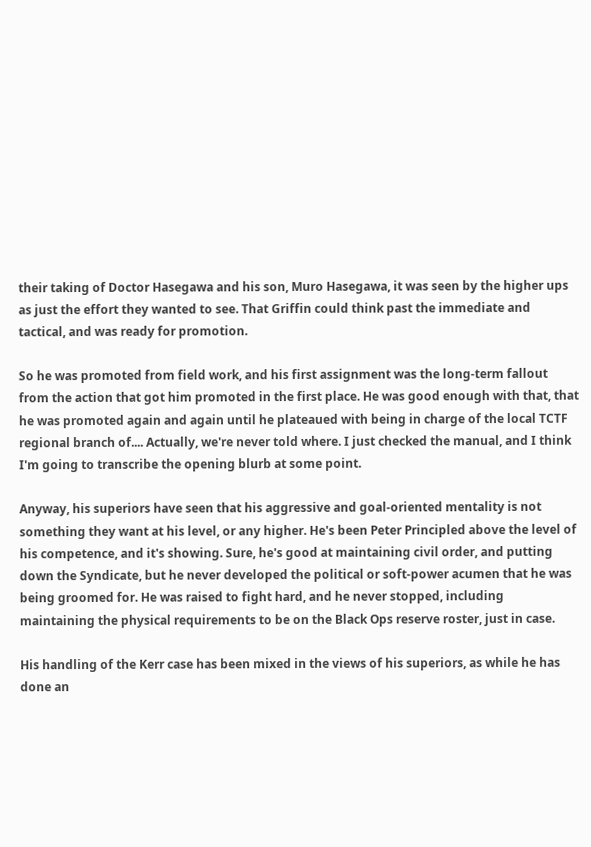their taking of Doctor Hasegawa and his son, Muro Hasegawa, it was seen by the higher ups as just the effort they wanted to see. That Griffin could think past the immediate and tactical, and was ready for promotion.

So he was promoted from field work, and his first assignment was the long-term fallout from the action that got him promoted in the first place. He was good enough with that, that he was promoted again and again until he plateaued with being in charge of the local TCTF regional branch of.... Actually, we're never told where. I just checked the manual, and I think I'm going to transcribe the opening blurb at some point.

Anyway, his superiors have seen that his aggressive and goal-oriented mentality is not something they want at his level, or any higher. He's been Peter Principled above the level of his competence, and it's showing. Sure, he's good at maintaining civil order, and putting down the Syndicate, but he never developed the political or soft-power acumen that he was being groomed for. He was raised to fight hard, and he never stopped, including maintaining the physical requirements to be on the Black Ops reserve roster, just in case.

His handling of the Kerr case has been mixed in the views of his superiors, as while he has done an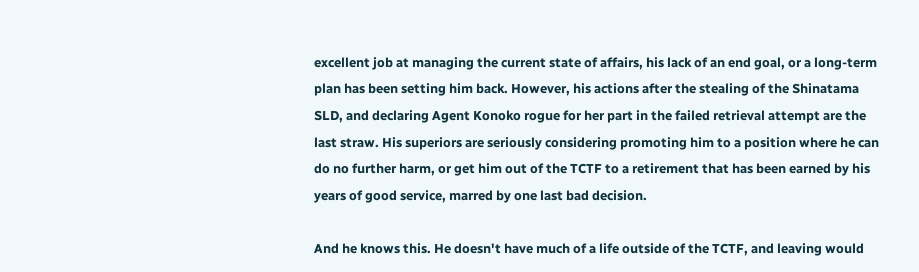excellent job at managing the current state of affairs, his lack of an end goal, or a long-term plan has been setting him back. However, his actions after the stealing of the Shinatama SLD, and declaring Agent Konoko rogue for her part in the failed retrieval attempt are the last straw. His superiors are seriously considering promoting him to a position where he can do no further harm, or get him out of the TCTF to a retirement that has been earned by his years of good service, marred by one last bad decision.

And he knows this. He doesn't have much of a life outside of the TCTF, and leaving would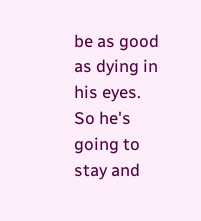be as good as dying in his eyes. So he's going to stay and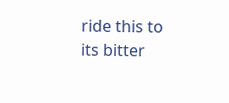ride this to its bitter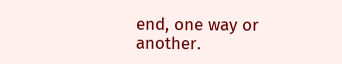end, one way or another.